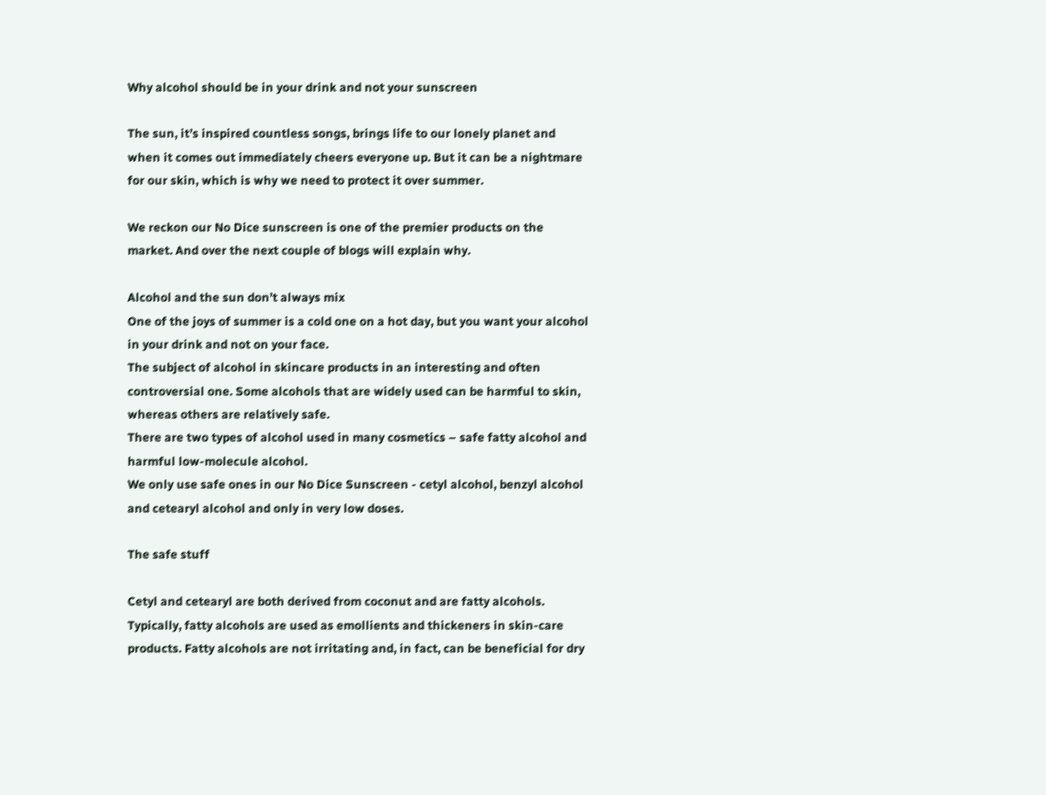Why alcohol should be in your drink and not your sunscreen

The sun, it’s inspired countless songs, brings life to our lonely planet and when it comes out immediately cheers everyone up. But it can be a nightmare for our skin, which is why we need to protect it over summer.

We reckon our No Dice sunscreen is one of the premier products on the market. And over the next couple of blogs will explain why.

Alcohol and the sun don’t always mix
One of the joys of summer is a cold one on a hot day, but you want your alcohol in your drink and not on your face.
The subject of alcohol in skincare products in an interesting and often controversial one. Some alcohols that are widely used can be harmful to skin, whereas others are relatively safe.
There are two types of alcohol used in many cosmetics – safe fatty alcohol and harmful low-molecule alcohol.
We only use safe ones in our No Dice Sunscreen - cetyl alcohol, benzyl alcohol and cetearyl alcohol and only in very low doses.

The safe stuff

Cetyl and cetearyl are both derived from coconut and are fatty alcohols. Typically, fatty alcohols are used as emollients and thickeners in skin-care products. Fatty alcohols are not irritating and, in fact, can be beneficial for dry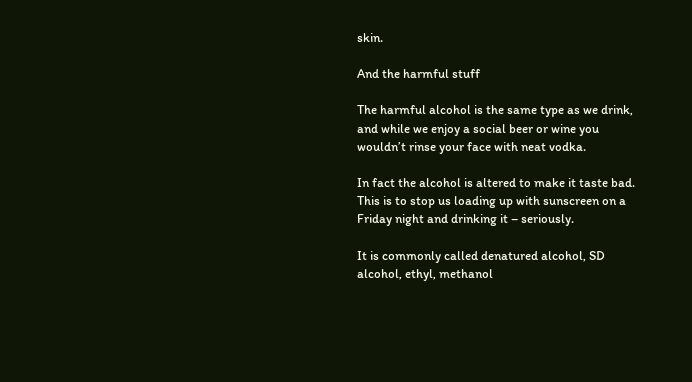skin.

And the harmful stuff

The harmful alcohol is the same type as we drink, and while we enjoy a social beer or wine you wouldn’t rinse your face with neat vodka.

In fact the alcohol is altered to make it taste bad. This is to stop us loading up with sunscreen on a Friday night and drinking it – seriously.

It is commonly called denatured alcohol, SD alcohol, ethyl, methanol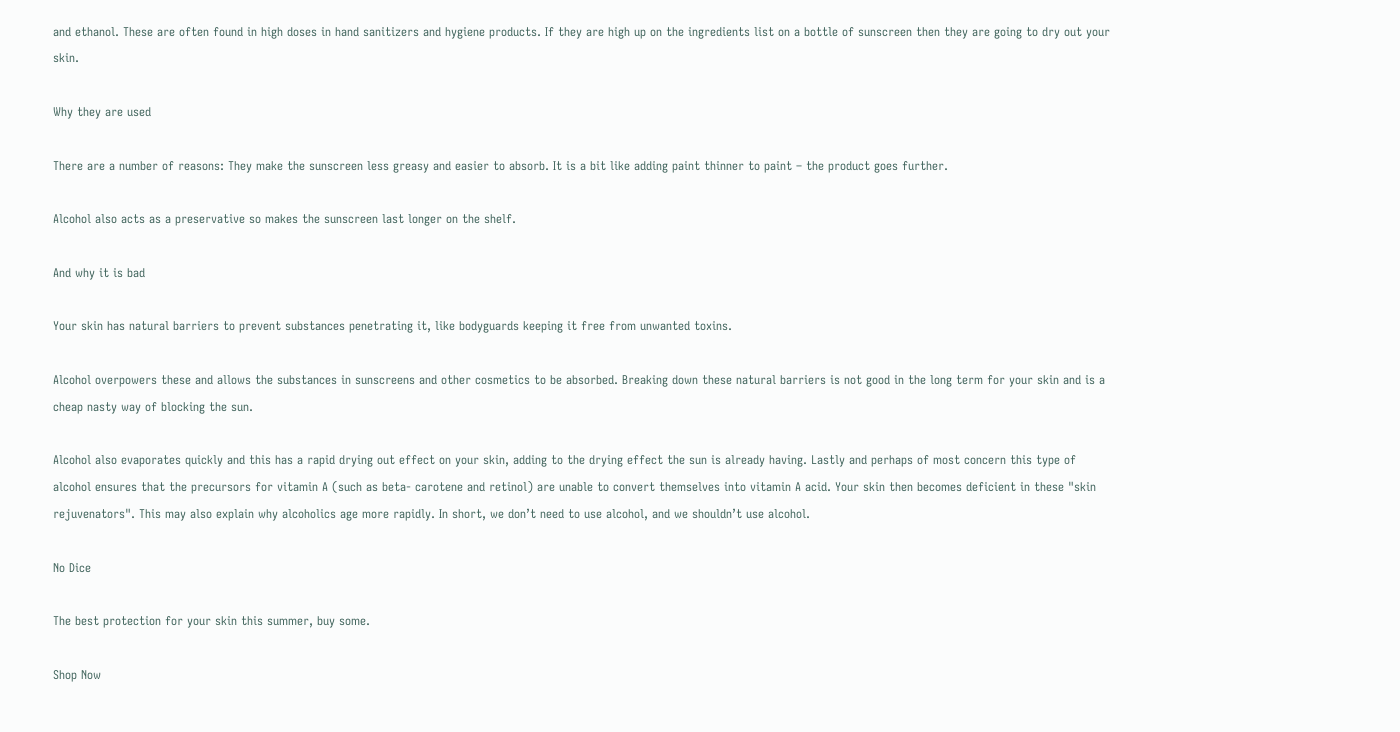and ethanol. These are often found in high doses in hand sanitizers and hygiene products. If they are high up on the ingredients list on a bottle of sunscreen then they are going to dry out your skin.

Why they are used

There are a number of reasons: They make the sunscreen less greasy and easier to absorb. It is a bit like adding paint thinner to paint – the product goes further.

Alcohol also acts as a preservative so makes the sunscreen last longer on the shelf.

And why it is bad

Your skin has natural barriers to prevent substances penetrating it, like bodyguards keeping it free from unwanted toxins.

Alcohol overpowers these and allows the substances in sunscreens and other cosmetics to be absorbed. Breaking down these natural barriers is not good in the long term for your skin and is a cheap nasty way of blocking the sun.

Alcohol also evaporates quickly and this has a rapid drying out effect on your skin, adding to the drying effect the sun is already having. Lastly and perhaps of most concern this type of alcohol ensures that the precursors for vitamin A (such as beta- carotene and retinol) are unable to convert themselves into vitamin A acid. Your skin then becomes deficient in these "skin rejuvenators". This may also explain why alcoholics age more rapidly. In short, we don’t need to use alcohol, and we shouldn’t use alcohol.

No Dice

The best protection for your skin this summer, buy some.

Shop Now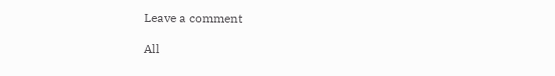Leave a comment

All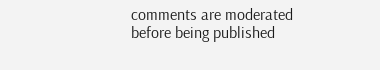comments are moderated before being published